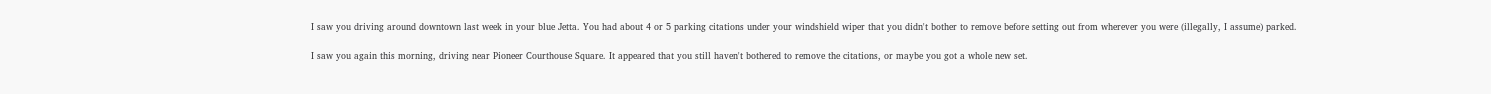I saw you driving around downtown last week in your blue Jetta. You had about 4 or 5 parking citations under your windshield wiper that you didn't bother to remove before setting out from wherever you were (illegally, I assume) parked.

I saw you again this morning, driving near Pioneer Courthouse Square. It appeared that you still haven't bothered to remove the citations, or maybe you got a whole new set.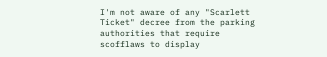I'm not aware of any "Scarlett Ticket" decree from the parking authorities that require scofflaws to display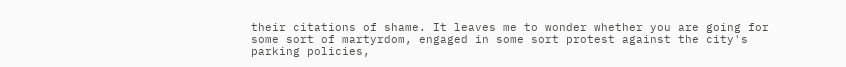their citations of shame. It leaves me to wonder whether you are going for some sort of martyrdom, engaged in some sort protest against the city's parking policies,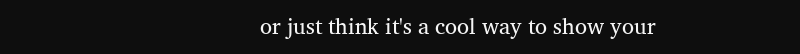or just think it's a cool way to show your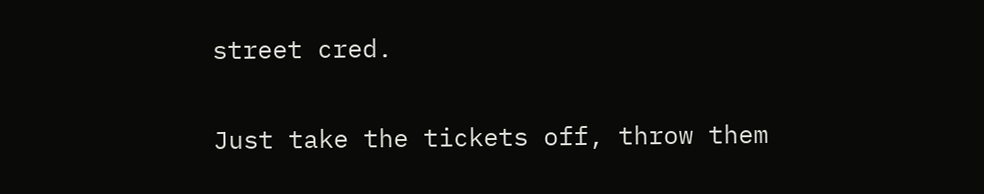street cred.

Just take the tickets off, throw them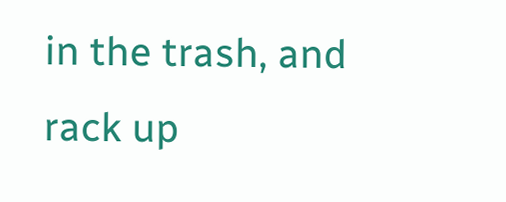in the trash, and rack up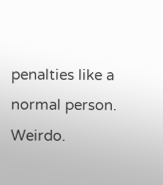penalties like a normal person. Weirdo.